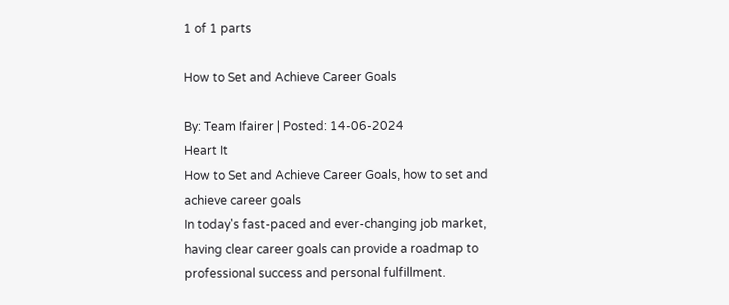1 of 1 parts

How to Set and Achieve Career Goals

By: Team Ifairer | Posted: 14-06-2024
Heart It
How to Set and Achieve Career Goals, how to set and achieve career goals
In today's fast-paced and ever-changing job market, having clear career goals can provide a roadmap to professional success and personal fulfillment.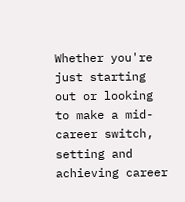Whether you're just starting out or looking to make a mid-career switch, setting and achieving career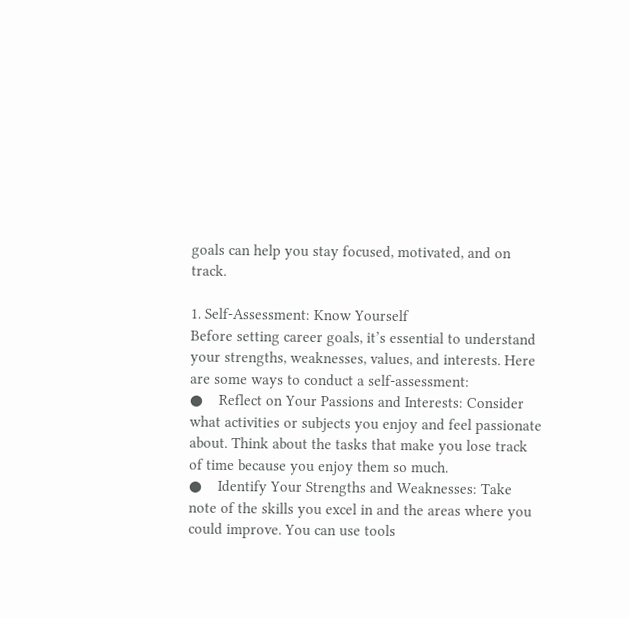goals can help you stay focused, motivated, and on track.

1. Self-Assessment: Know Yourself
Before setting career goals, it’s essential to understand your strengths, weaknesses, values, and interests. Here are some ways to conduct a self-assessment:
●    Reflect on Your Passions and Interests: Consider what activities or subjects you enjoy and feel passionate about. Think about the tasks that make you lose track of time because you enjoy them so much.
●    Identify Your Strengths and Weaknesses: Take note of the skills you excel in and the areas where you could improve. You can use tools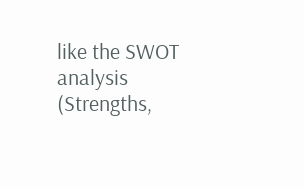like the SWOT analysis (Strengths,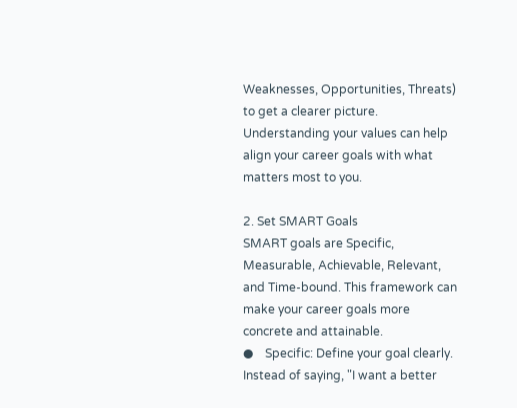Weaknesses, Opportunities, Threats) to get a clearer picture.
Understanding your values can help align your career goals with what matters most to you.

2. Set SMART Goals
SMART goals are Specific, Measurable, Achievable, Relevant, and Time-bound. This framework can make your career goals more concrete and attainable.
●    Specific: Define your goal clearly. Instead of saying, "I want a better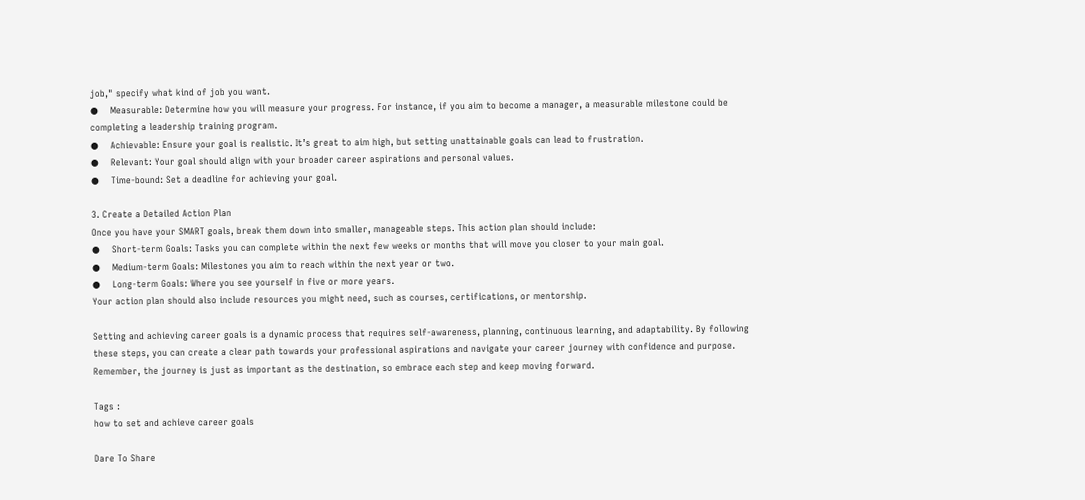job," specify what kind of job you want.
●    Measurable: Determine how you will measure your progress. For instance, if you aim to become a manager, a measurable milestone could be completing a leadership training program.
●    Achievable: Ensure your goal is realistic. It’s great to aim high, but setting unattainable goals can lead to frustration.
●    Relevant: Your goal should align with your broader career aspirations and personal values.
●    Time-bound: Set a deadline for achieving your goal.

3. Create a Detailed Action Plan
Once you have your SMART goals, break them down into smaller, manageable steps. This action plan should include:
●    Short-term Goals: Tasks you can complete within the next few weeks or months that will move you closer to your main goal.
●    Medium-term Goals: Milestones you aim to reach within the next year or two.
●    Long-term Goals: Where you see yourself in five or more years.
Your action plan should also include resources you might need, such as courses, certifications, or mentorship.

Setting and achieving career goals is a dynamic process that requires self-awareness, planning, continuous learning, and adaptability. By following these steps, you can create a clear path towards your professional aspirations and navigate your career journey with confidence and purpose. Remember, the journey is just as important as the destination, so embrace each step and keep moving forward.

Tags :
how to set and achieve career goals

Dare To Share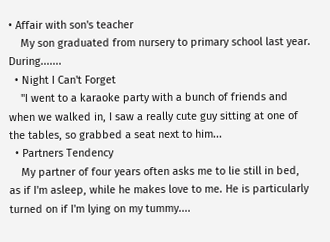• Affair with son's teacher
    My son graduated from nursery to primary school last year. During.......
  • Night I Can't Forget
    "I went to a karaoke party with a bunch of friends and when we walked in, I saw a really cute guy sitting at one of the tables, so grabbed a seat next to him...
  • Partners Tendency
    My partner of four years often asks me to lie still in bed, as if I'm asleep, while he makes love to me. He is particularly turned on if I'm lying on my tummy....